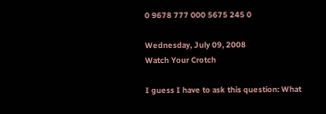0 9678 777 000 5675 245 0

Wednesday, July 09, 2008
Watch Your Crotch

I guess I have to ask this question: What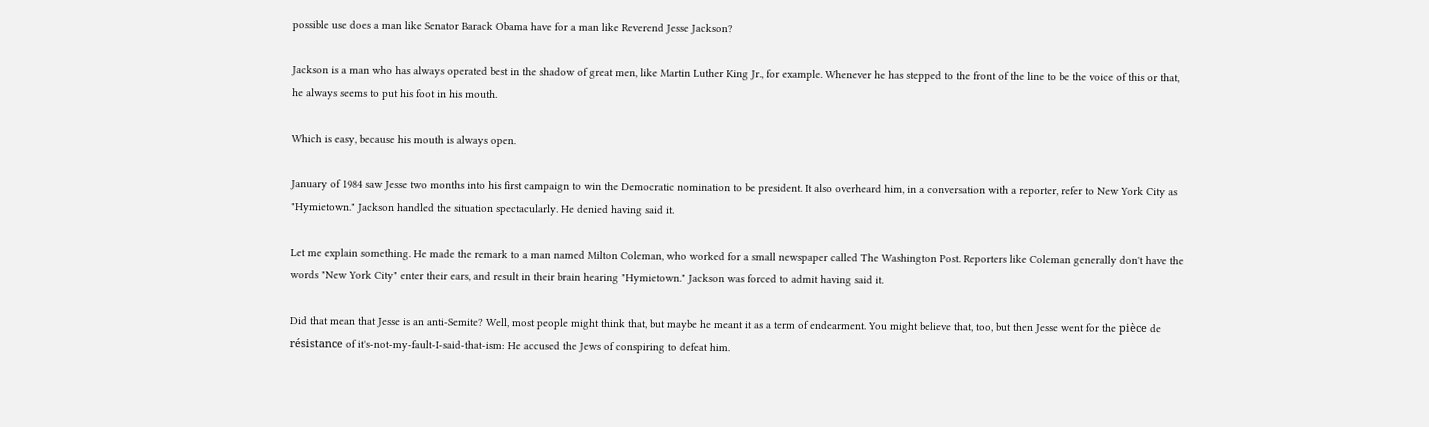possible use does a man like Senator Barack Obama have for a man like Reverend Jesse Jackson?

Jackson is a man who has always operated best in the shadow of great men, like Martin Luther King Jr., for example. Whenever he has stepped to the front of the line to be the voice of this or that, he always seems to put his foot in his mouth.

Which is easy, because his mouth is always open.

January of 1984 saw Jesse two months into his first campaign to win the Democratic nomination to be president. It also overheard him, in a conversation with a reporter, refer to New York City as "Hymietown." Jackson handled the situation spectacularly. He denied having said it.

Let me explain something. He made the remark to a man named Milton Coleman, who worked for a small newspaper called The Washington Post. Reporters like Coleman generally don't have the words "New York City" enter their ears, and result in their brain hearing "Hymietown." Jackson was forced to admit having said it.

Did that mean that Jesse is an anti-Semite? Well, most people might think that, but maybe he meant it as a term of endearment. You might believe that, too, but then Jesse went for the pièce de résistance of it's-not-my-fault-I-said-that-ism: He accused the Jews of conspiring to defeat him.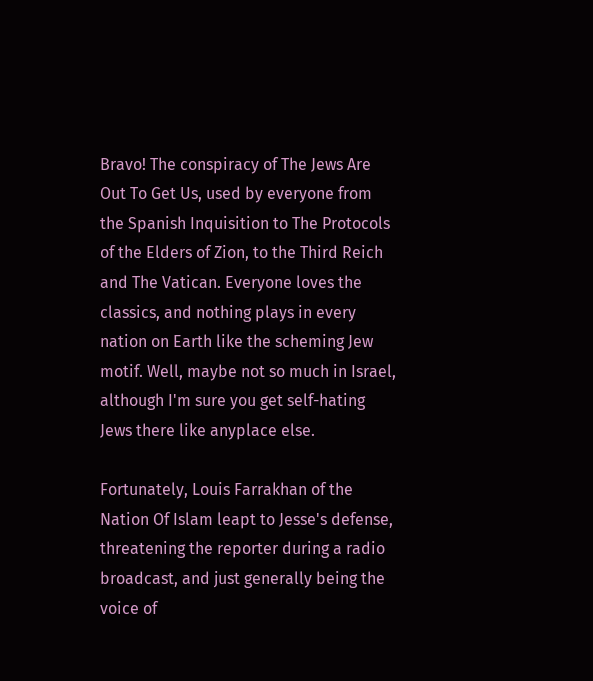Bravo! The conspiracy of The Jews Are Out To Get Us, used by everyone from the Spanish Inquisition to The Protocols of the Elders of Zion, to the Third Reich and The Vatican. Everyone loves the classics, and nothing plays in every nation on Earth like the scheming Jew motif. Well, maybe not so much in Israel, although I'm sure you get self-hating Jews there like anyplace else.

Fortunately, Louis Farrakhan of the Nation Of Islam leapt to Jesse's defense, threatening the reporter during a radio broadcast, and just generally being the voice of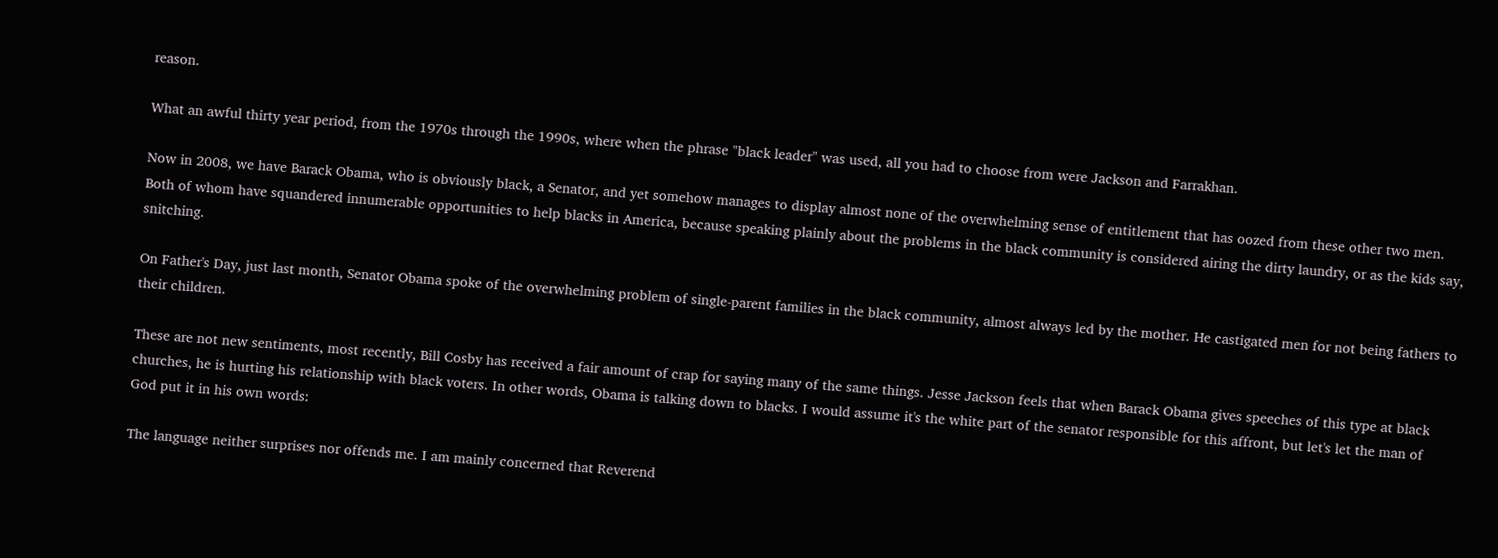reason.

What an awful thirty year period, from the 1970s through the 1990s, where when the phrase "black leader" was used, all you had to choose from were Jackson and Farrakhan.

Now in 2008, we have Barack Obama, who is obviously black, a Senator, and yet somehow manages to display almost none of the overwhelming sense of entitlement that has oozed from these other two men. Both of whom have squandered innumerable opportunities to help blacks in America, because speaking plainly about the problems in the black community is considered airing the dirty laundry, or as the kids say, snitching.

On Father's Day, just last month, Senator Obama spoke of the overwhelming problem of single-parent families in the black community, almost always led by the mother. He castigated men for not being fathers to their children.

These are not new sentiments, most recently, Bill Cosby has received a fair amount of crap for saying many of the same things. Jesse Jackson feels that when Barack Obama gives speeches of this type at black churches, he is hurting his relationship with black voters. In other words, Obama is talking down to blacks. I would assume it's the white part of the senator responsible for this affront, but let's let the man of God put it in his own words:

The language neither surprises nor offends me. I am mainly concerned that Reverend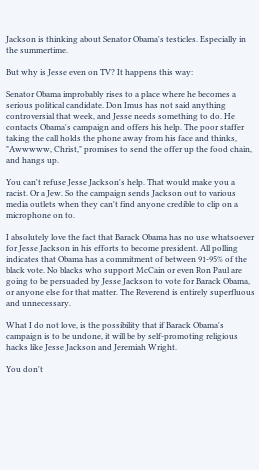Jackson is thinking about Senator Obama's testicles. Especially in the summertime.

But why is Jesse even on TV? It happens this way:

Senator Obama improbably rises to a place where he becomes a serious political candidate. Don Imus has not said anything controversial that week, and Jesse needs something to do. He contacts Obama's campaign and offers his help. The poor staffer taking the call holds the phone away from his face and thinks, "Awwwww, Christ," promises to send the offer up the food chain, and hangs up.

You can't refuse Jesse Jackson's help. That would make you a racist. Or a Jew. So the campaign sends Jackson out to various media outlets when they can't find anyone credible to clip on a microphone on to.

I absolutely love the fact that Barack Obama has no use whatsoever for Jesse Jackson in his efforts to become president. All polling indicates that Obama has a commitment of between 91-95% of the black vote. No blacks who support McCain or even Ron Paul are going to be persuaded by Jesse Jackson to vote for Barack Obama, or anyone else for that matter. The Reverend is entirely superfluous and unnecessary.

What I do not love, is the possibility that if Barack Obama's campaign is to be undone, it will be by self-promoting religious hacks like Jesse Jackson and Jeremiah Wright.

You don't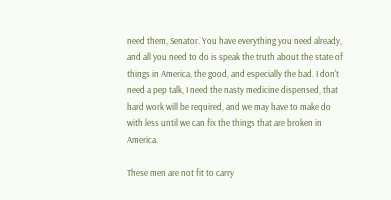need them, Senator. You have everything you need already, and all you need to do is speak the truth about the state of things in America, the good, and especially the bad. I don't need a pep talk, I need the nasty medicine dispensed, that hard work will be required, and we may have to make do with less until we can fix the things that are broken in America.

These men are not fit to carry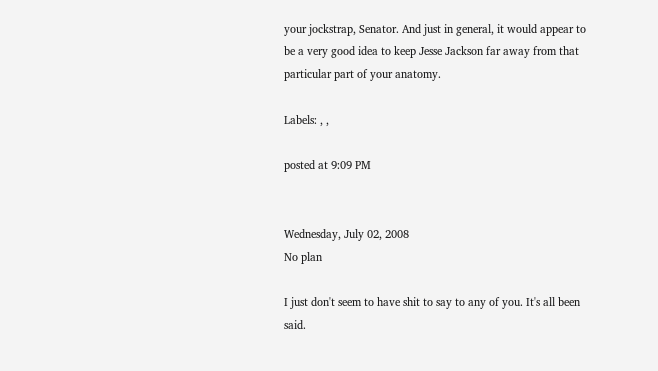your jockstrap, Senator. And just in general, it would appear to be a very good idea to keep Jesse Jackson far away from that particular part of your anatomy.

Labels: , ,

posted at 9:09 PM


Wednesday, July 02, 2008
No plan

I just don't seem to have shit to say to any of you. It's all been said.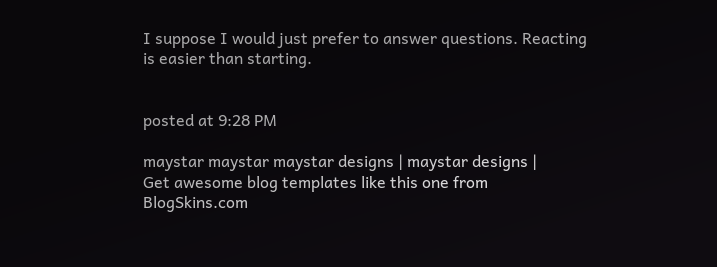I suppose I would just prefer to answer questions. Reacting is easier than starting.


posted at 9:28 PM

maystar maystar maystar designs | maystar designs |
Get awesome blog templates like this one from BlogSkins.com